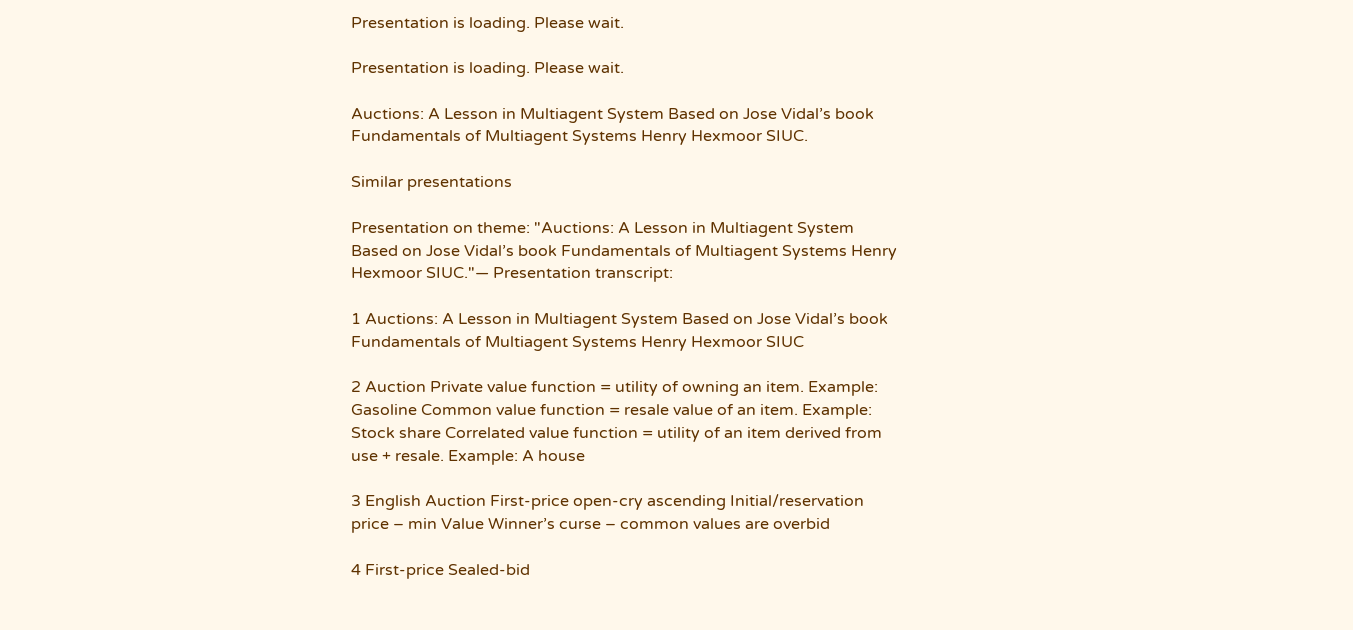Presentation is loading. Please wait.

Presentation is loading. Please wait.

Auctions: A Lesson in Multiagent System Based on Jose Vidal’s book Fundamentals of Multiagent Systems Henry Hexmoor SIUC.

Similar presentations

Presentation on theme: "Auctions: A Lesson in Multiagent System Based on Jose Vidal’s book Fundamentals of Multiagent Systems Henry Hexmoor SIUC."— Presentation transcript:

1 Auctions: A Lesson in Multiagent System Based on Jose Vidal’s book Fundamentals of Multiagent Systems Henry Hexmoor SIUC

2 Auction Private value function = utility of owning an item. Example: Gasoline Common value function = resale value of an item. Example: Stock share Correlated value function = utility of an item derived from use + resale. Example: A house

3 English Auction First-price open-cry ascending Initial/reservation price – min Value Winner’s curse – common values are overbid

4 First-price Sealed-bid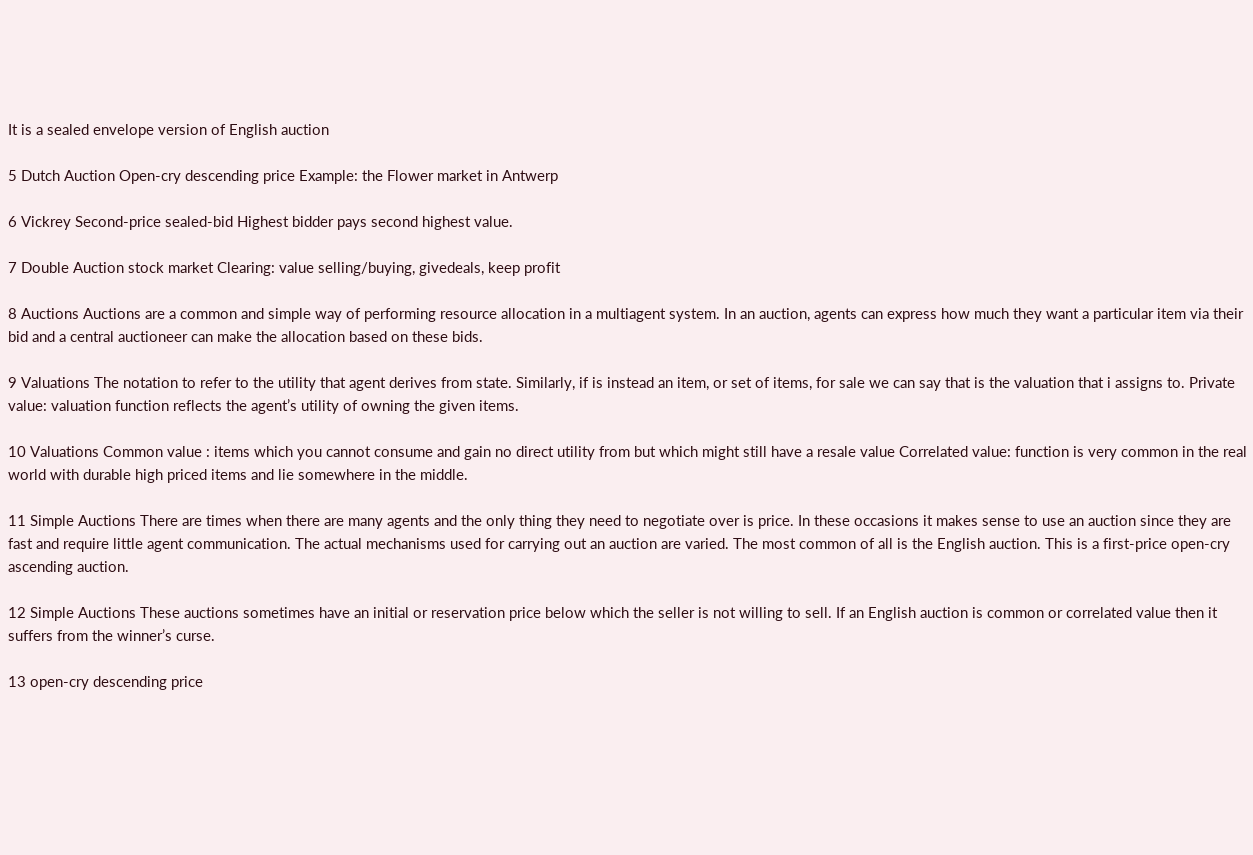It is a sealed envelope version of English auction

5 Dutch Auction Open-cry descending price Example: the Flower market in Antwerp

6 Vickrey Second-price sealed-bid Highest bidder pays second highest value.

7 Double Auction stock market Clearing: value selling/buying, givedeals, keep profit

8 Auctions Auctions are a common and simple way of performing resource allocation in a multiagent system. In an auction, agents can express how much they want a particular item via their bid and a central auctioneer can make the allocation based on these bids.

9 Valuations The notation to refer to the utility that agent derives from state. Similarly, if is instead an item, or set of items, for sale we can say that is the valuation that i assigns to. Private value: valuation function reflects the agent’s utility of owning the given items.

10 Valuations Common value : items which you cannot consume and gain no direct utility from but which might still have a resale value Correlated value: function is very common in the real world with durable high priced items and lie somewhere in the middle.

11 Simple Auctions There are times when there are many agents and the only thing they need to negotiate over is price. In these occasions it makes sense to use an auction since they are fast and require little agent communication. The actual mechanisms used for carrying out an auction are varied. The most common of all is the English auction. This is a first-price open-cry ascending auction.

12 Simple Auctions These auctions sometimes have an initial or reservation price below which the seller is not willing to sell. If an English auction is common or correlated value then it suffers from the winner’s curse.

13 open-cry descending price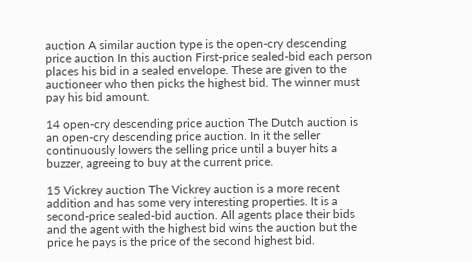auction A similar auction type is the open-cry descending price auction In this auction First-price sealed-bid each person places his bid in a sealed envelope. These are given to the auctioneer who then picks the highest bid. The winner must pay his bid amount.

14 open-cry descending price auction The Dutch auction is an open-cry descending price auction. In it the seller continuously lowers the selling price until a buyer hits a buzzer, agreeing to buy at the current price.

15 Vickrey auction The Vickrey auction is a more recent addition and has some very interesting properties. It is a second-price sealed-bid auction. All agents place their bids and the agent with the highest bid wins the auction but the price he pays is the price of the second highest bid.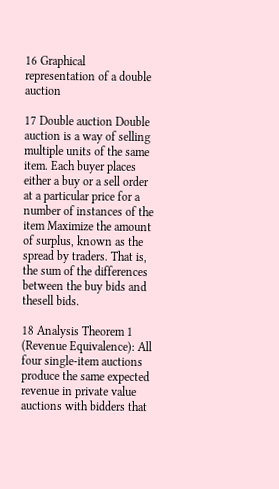16 Graphical representation of a double auction

17 Double auction Double auction is a way of selling multiple units of the same item. Each buyer places either a buy or a sell order at a particular price for a number of instances of the item Maximize the amount of surplus, known as the spread by traders. That is, the sum of the differences between the buy bids and thesell bids.

18 Analysis Theorem 1 (Revenue Equivalence): All four single-item auctions produce the same expected revenue in private value auctions with bidders that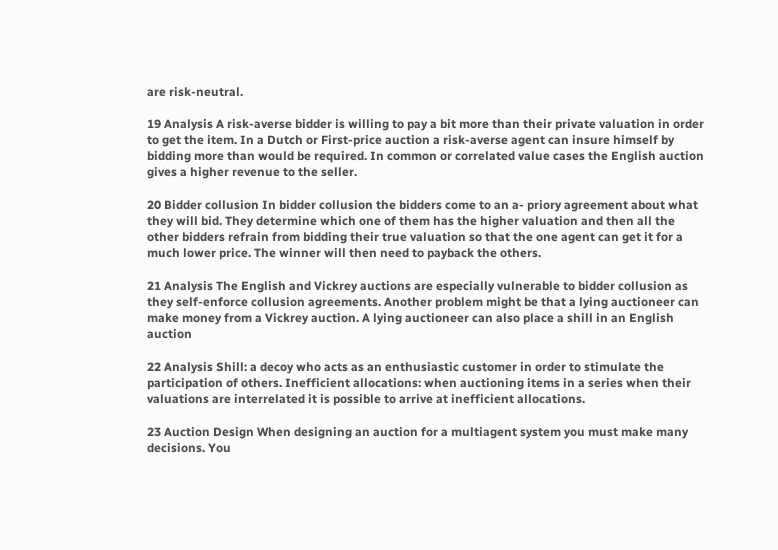are risk-neutral.

19 Analysis A risk-averse bidder is willing to pay a bit more than their private valuation in order to get the item. In a Dutch or First-price auction a risk-averse agent can insure himself by bidding more than would be required. In common or correlated value cases the English auction gives a higher revenue to the seller.

20 Bidder collusion In bidder collusion the bidders come to an a- priory agreement about what they will bid. They determine which one of them has the higher valuation and then all the other bidders refrain from bidding their true valuation so that the one agent can get it for a much lower price. The winner will then need to payback the others.

21 Analysis The English and Vickrey auctions are especially vulnerable to bidder collusion as they self-enforce collusion agreements. Another problem might be that a lying auctioneer can make money from a Vickrey auction. A lying auctioneer can also place a shill in an English auction

22 Analysis Shill: a decoy who acts as an enthusiastic customer in order to stimulate the participation of others. Inefficient allocations: when auctioning items in a series when their valuations are interrelated it is possible to arrive at inefficient allocations.

23 Auction Design When designing an auction for a multiagent system you must make many decisions. You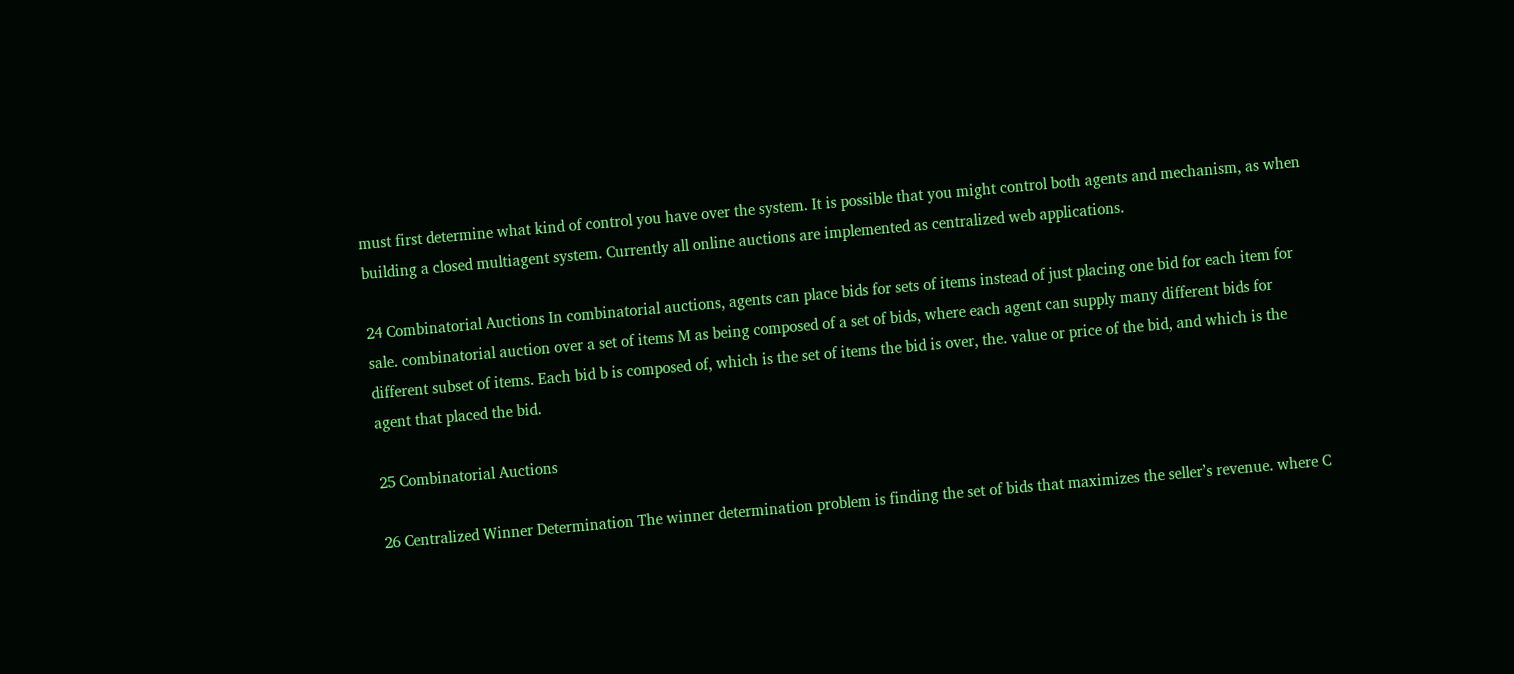must first determine what kind of control you have over the system. It is possible that you might control both agents and mechanism, as when building a closed multiagent system. Currently all online auctions are implemented as centralized web applications.

24 Combinatorial Auctions In combinatorial auctions, agents can place bids for sets of items instead of just placing one bid for each item for sale. combinatorial auction over a set of items M as being composed of a set of bids, where each agent can supply many different bids for different subset of items. Each bid b is composed of, which is the set of items the bid is over, the. value or price of the bid, and which is the agent that placed the bid.

25 Combinatorial Auctions

26 Centralized Winner Determination The winner determination problem is finding the set of bids that maximizes the seller’s revenue. where C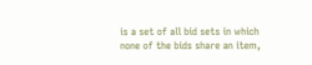is a set of all bid sets in which none of the bids share an item,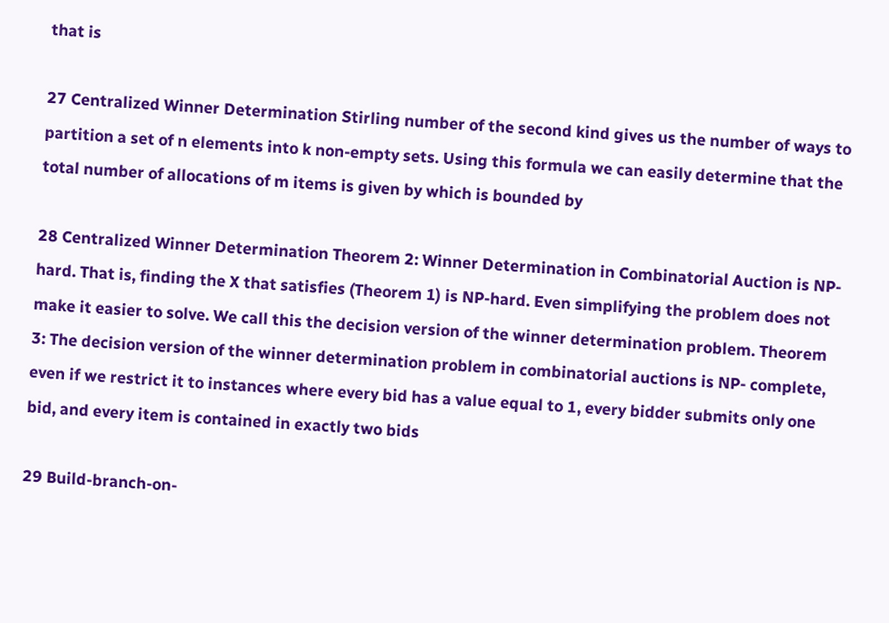that is

27 Centralized Winner Determination Stirling number of the second kind gives us the number of ways to partition a set of n elements into k non-empty sets. Using this formula we can easily determine that the total number of allocations of m items is given by which is bounded by

28 Centralized Winner Determination Theorem 2: Winner Determination in Combinatorial Auction is NP-hard. That is, finding the X that satisfies (Theorem 1) is NP-hard. Even simplifying the problem does not make it easier to solve. We call this the decision version of the winner determination problem. Theorem 3: The decision version of the winner determination problem in combinatorial auctions is NP- complete, even if we restrict it to instances where every bid has a value equal to 1, every bidder submits only one bid, and every item is contained in exactly two bids

29 Build-branch-on-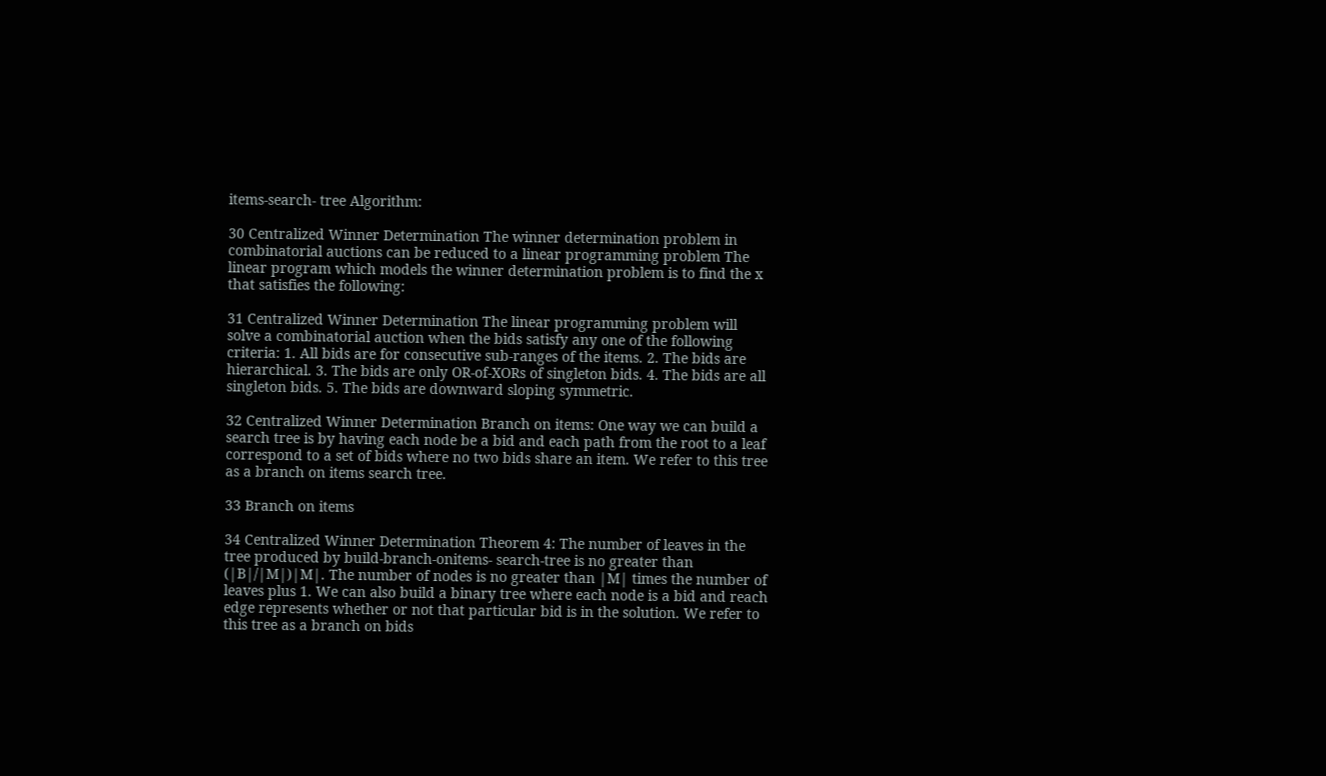items-search- tree Algorithm:

30 Centralized Winner Determination The winner determination problem in combinatorial auctions can be reduced to a linear programming problem The linear program which models the winner determination problem is to find the x that satisfies the following:

31 Centralized Winner Determination The linear programming problem will solve a combinatorial auction when the bids satisfy any one of the following criteria: 1. All bids are for consecutive sub-ranges of the items. 2. The bids are hierarchical. 3. The bids are only OR-of-XORs of singleton bids. 4. The bids are all singleton bids. 5. The bids are downward sloping symmetric.

32 Centralized Winner Determination Branch on items: One way we can build a search tree is by having each node be a bid and each path from the root to a leaf correspond to a set of bids where no two bids share an item. We refer to this tree as a branch on items search tree.

33 Branch on items

34 Centralized Winner Determination Theorem 4: The number of leaves in the tree produced by build-branch-onitems- search-tree is no greater than (|B|/|M|)|M|. The number of nodes is no greater than |M| times the number of leaves plus 1. We can also build a binary tree where each node is a bid and reach edge represents whether or not that particular bid is in the solution. We refer to this tree as a branch on bids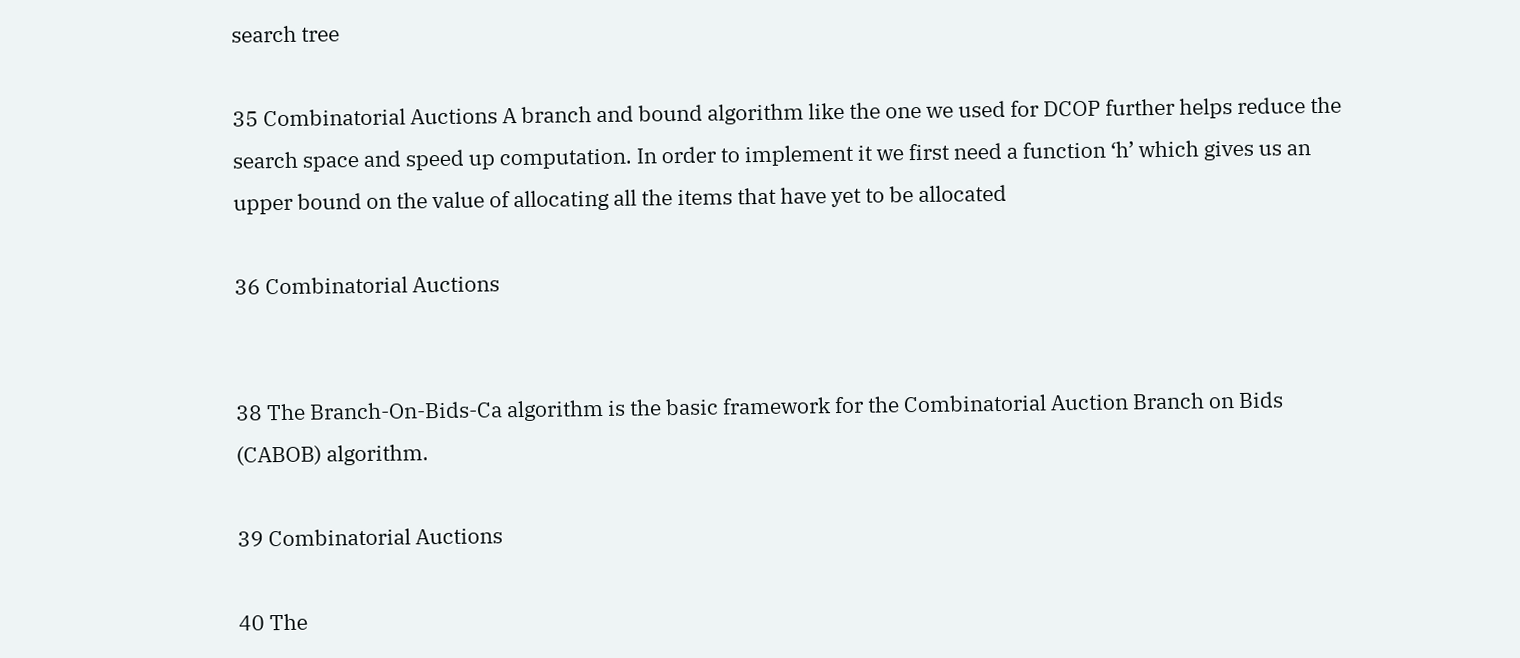search tree

35 Combinatorial Auctions A branch and bound algorithm like the one we used for DCOP further helps reduce the search space and speed up computation. In order to implement it we first need a function ‘h’ which gives us an upper bound on the value of allocating all the items that have yet to be allocated

36 Combinatorial Auctions


38 The Branch-On-Bids-Ca algorithm is the basic framework for the Combinatorial Auction Branch on Bids (CABOB) algorithm.

39 Combinatorial Auctions

40 The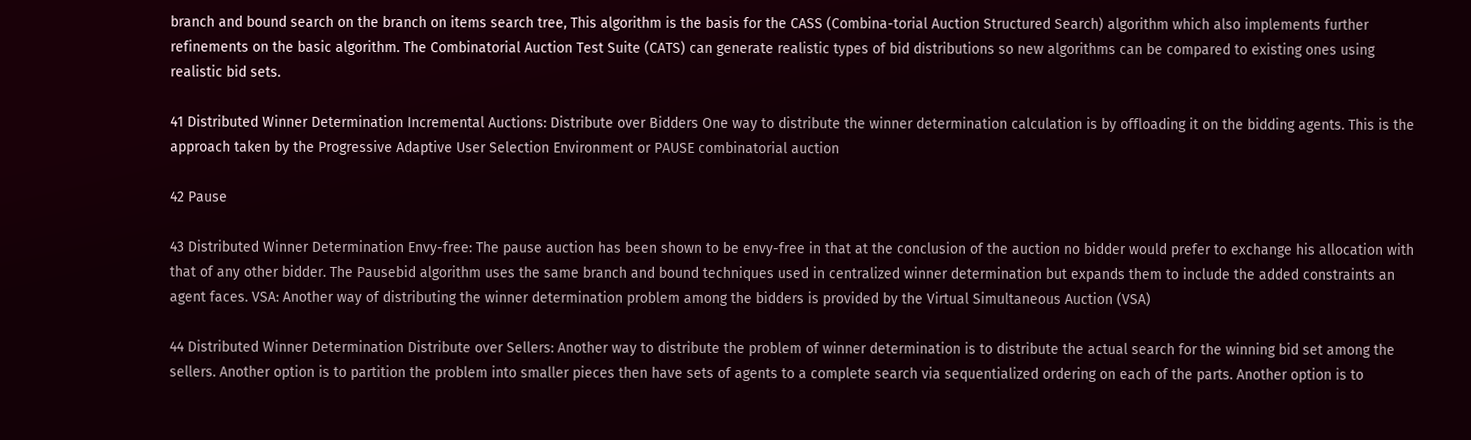branch and bound search on the branch on items search tree, This algorithm is the basis for the CASS (Combina-torial Auction Structured Search) algorithm which also implements further refinements on the basic algorithm. The Combinatorial Auction Test Suite (CATS) can generate realistic types of bid distributions so new algorithms can be compared to existing ones using realistic bid sets.

41 Distributed Winner Determination Incremental Auctions: Distribute over Bidders One way to distribute the winner determination calculation is by offloading it on the bidding agents. This is the approach taken by the Progressive Adaptive User Selection Environment or PAUSE combinatorial auction

42 Pause

43 Distributed Winner Determination Envy-free: The pause auction has been shown to be envy-free in that at the conclusion of the auction no bidder would prefer to exchange his allocation with that of any other bidder. The Pausebid algorithm uses the same branch and bound techniques used in centralized winner determination but expands them to include the added constraints an agent faces. VSA: Another way of distributing the winner determination problem among the bidders is provided by the Virtual Simultaneous Auction (VSA)

44 Distributed Winner Determination Distribute over Sellers: Another way to distribute the problem of winner determination is to distribute the actual search for the winning bid set among the sellers. Another option is to partition the problem into smaller pieces then have sets of agents to a complete search via sequentialized ordering on each of the parts. Another option is to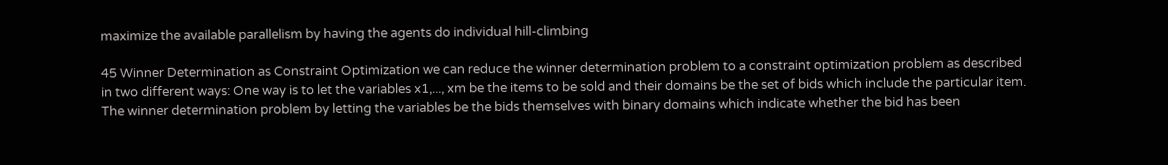maximize the available parallelism by having the agents do individual hill-climbing

45 Winner Determination as Constraint Optimization we can reduce the winner determination problem to a constraint optimization problem as described in two different ways: One way is to let the variables x1,..., xm be the items to be sold and their domains be the set of bids which include the particular item. The winner determination problem by letting the variables be the bids themselves with binary domains which indicate whether the bid has been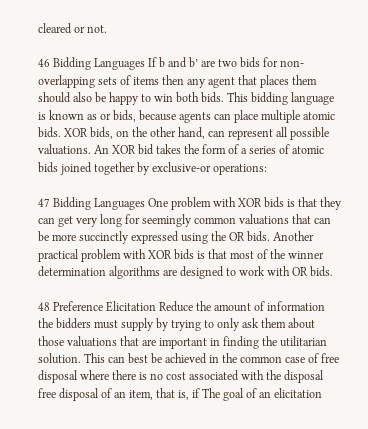cleared or not.

46 Bidding Languages If b and b’ are two bids for non-overlapping sets of items then any agent that places them should also be happy to win both bids. This bidding language is known as or bids, because agents can place multiple atomic bids. XOR bids, on the other hand, can represent all possible valuations. An XOR bid takes the form of a series of atomic bids joined together by exclusive-or operations:

47 Bidding Languages One problem with XOR bids is that they can get very long for seemingly common valuations that can be more succinctly expressed using the OR bids. Another practical problem with XOR bids is that most of the winner determination algorithms are designed to work with OR bids.

48 Preference Elicitation Reduce the amount of information the bidders must supply by trying to only ask them about those valuations that are important in finding the utilitarian solution. This can best be achieved in the common case of free disposal where there is no cost associated with the disposal free disposal of an item, that is, if The goal of an elicitation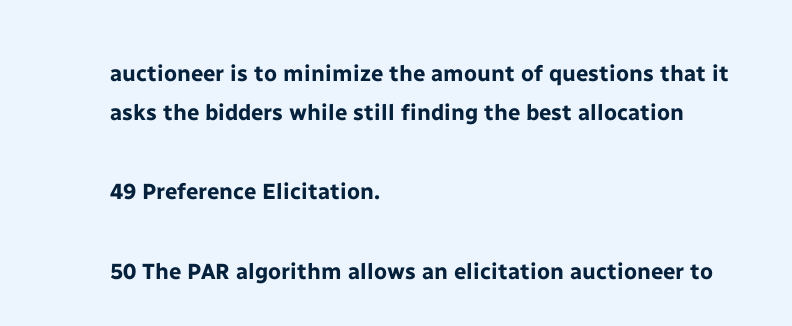auctioneer is to minimize the amount of questions that it asks the bidders while still finding the best allocation

49 Preference Elicitation.

50 The PAR algorithm allows an elicitation auctioneer to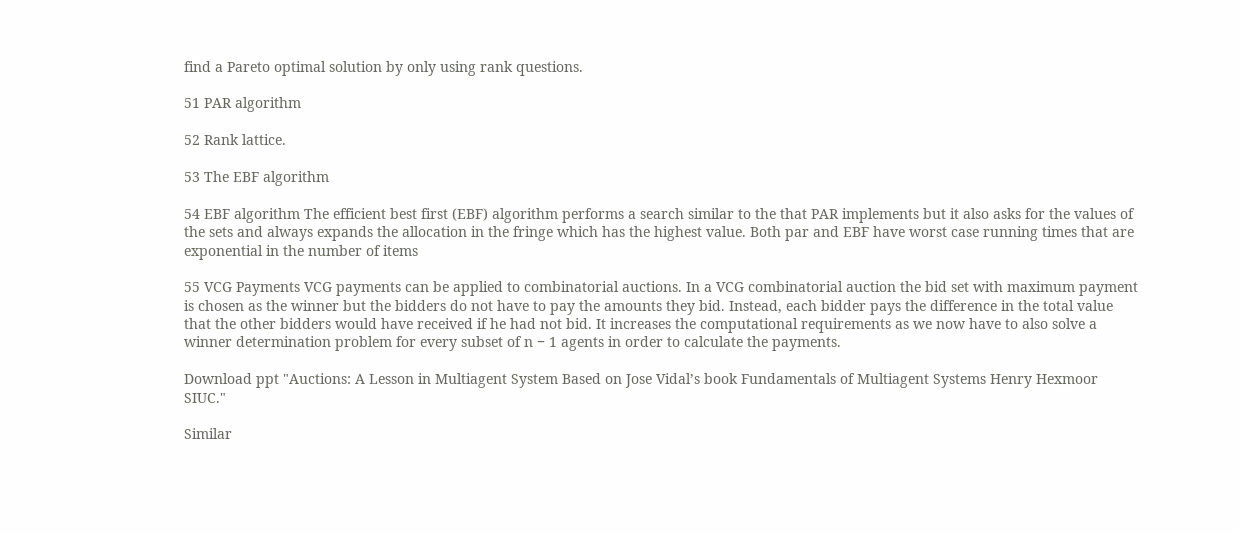find a Pareto optimal solution by only using rank questions.

51 PAR algorithm

52 Rank lattice.

53 The EBF algorithm

54 EBF algorithm The efficient best first (EBF) algorithm performs a search similar to the that PAR implements but it also asks for the values of the sets and always expands the allocation in the fringe which has the highest value. Both par and EBF have worst case running times that are exponential in the number of items

55 VCG Payments VCG payments can be applied to combinatorial auctions. In a VCG combinatorial auction the bid set with maximum payment is chosen as the winner but the bidders do not have to pay the amounts they bid. Instead, each bidder pays the difference in the total value that the other bidders would have received if he had not bid. It increases the computational requirements as we now have to also solve a winner determination problem for every subset of n − 1 agents in order to calculate the payments.

Download ppt "Auctions: A Lesson in Multiagent System Based on Jose Vidal’s book Fundamentals of Multiagent Systems Henry Hexmoor SIUC."

Similar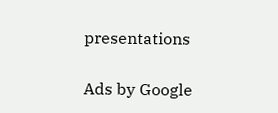presentations

Ads by Google